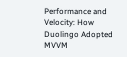Performance and Velocity: How Duolingo Adopted MVVM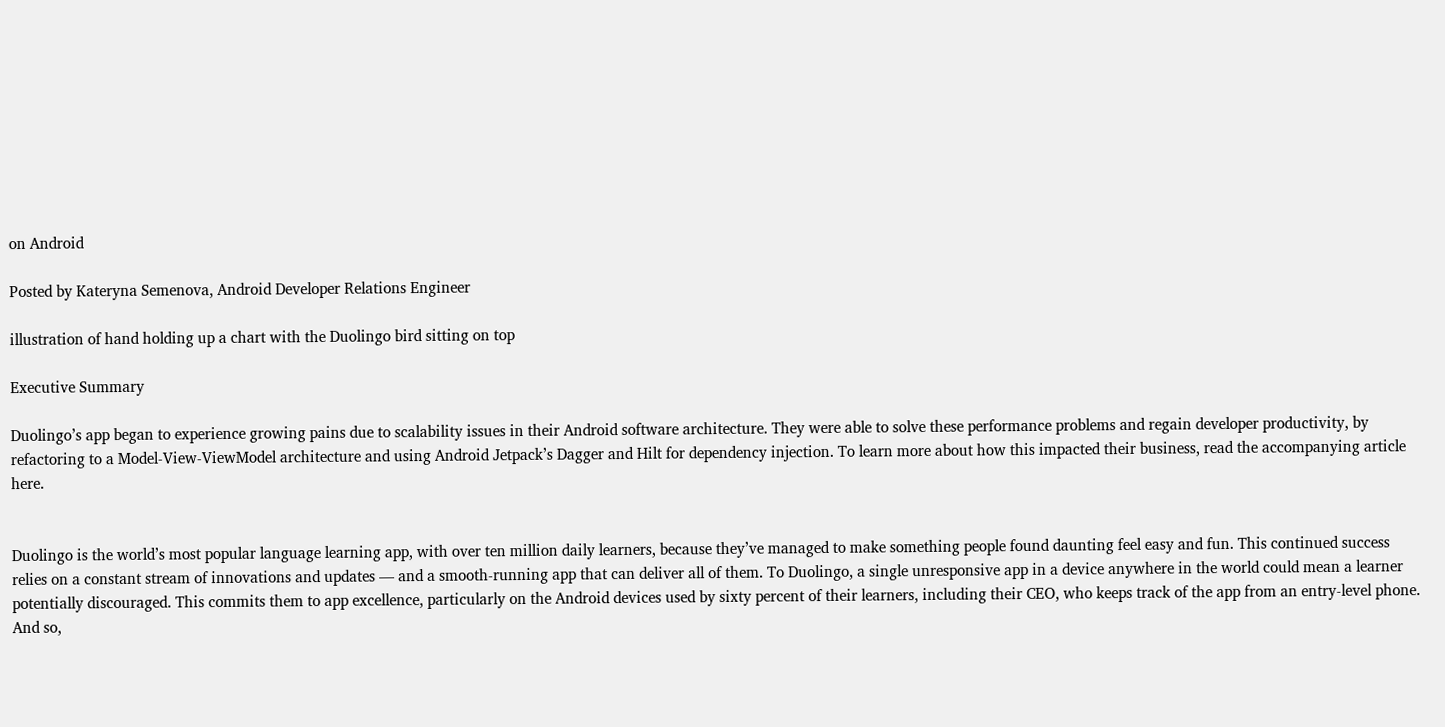on Android

Posted by Kateryna Semenova, Android Developer Relations Engineer

illustration of hand holding up a chart with the Duolingo bird sitting on top

Executive Summary

Duolingo’s app began to experience growing pains due to scalability issues in their Android software architecture. They were able to solve these performance problems and regain developer productivity, by refactoring to a Model-View-ViewModel architecture and using Android Jetpack’s Dagger and Hilt for dependency injection. To learn more about how this impacted their business, read the accompanying article here.


Duolingo is the world’s most popular language learning app, with over ten million daily learners, because they’ve managed to make something people found daunting feel easy and fun. This continued success relies on a constant stream of innovations and updates — and a smooth-running app that can deliver all of them. To Duolingo, a single unresponsive app in a device anywhere in the world could mean a learner potentially discouraged. This commits them to app excellence, particularly on the Android devices used by sixty percent of their learners, including their CEO, who keeps track of the app from an entry-level phone. And so,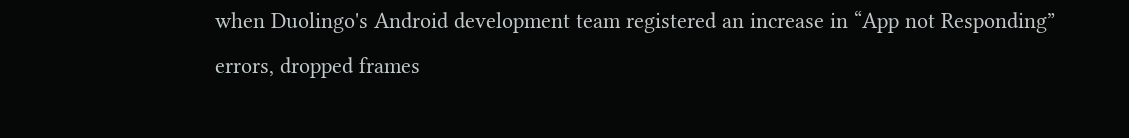when Duolingo's Android development team registered an increase in “App not Responding” errors, dropped frames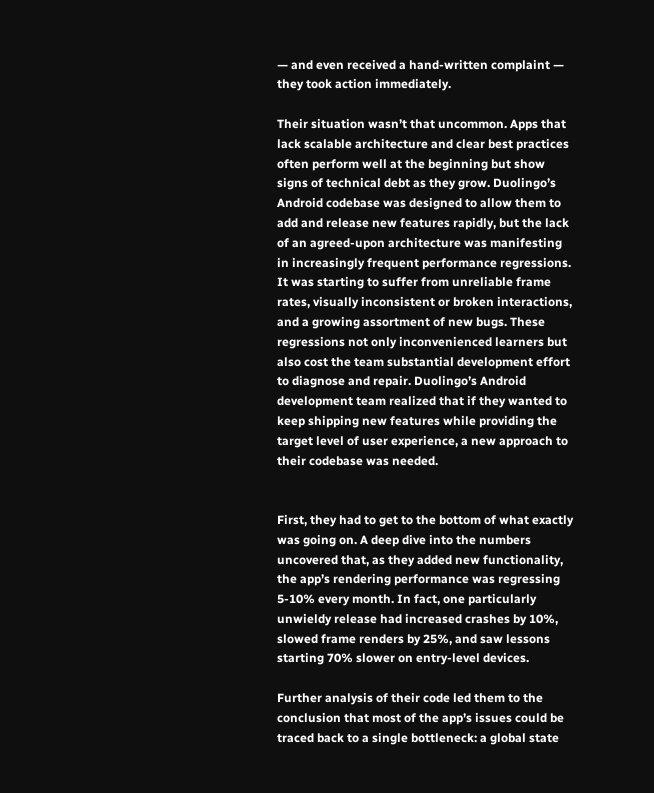— and even received a hand-written complaint — they took action immediately.

Their situation wasn’t that uncommon. Apps that lack scalable architecture and clear best practices often perform well at the beginning but show signs of technical debt as they grow. Duolingo’s Android codebase was designed to allow them to add and release new features rapidly, but the lack of an agreed-upon architecture was manifesting in increasingly frequent performance regressions. It was starting to suffer from unreliable frame rates, visually inconsistent or broken interactions, and a growing assortment of new bugs. These regressions not only inconvenienced learners but also cost the team substantial development effort to diagnose and repair. Duolingo’s Android development team realized that if they wanted to keep shipping new features while providing the target level of user experience, a new approach to their codebase was needed.


First, they had to get to the bottom of what exactly was going on. A deep dive into the numbers uncovered that, as they added new functionality, the app’s rendering performance was regressing 5-10% every month. In fact, one particularly unwieldy release had increased crashes by 10%, slowed frame renders by 25%, and saw lessons starting 70% slower on entry-level devices.

Further analysis of their code led them to the conclusion that most of the app’s issues could be traced back to a single bottleneck: a global state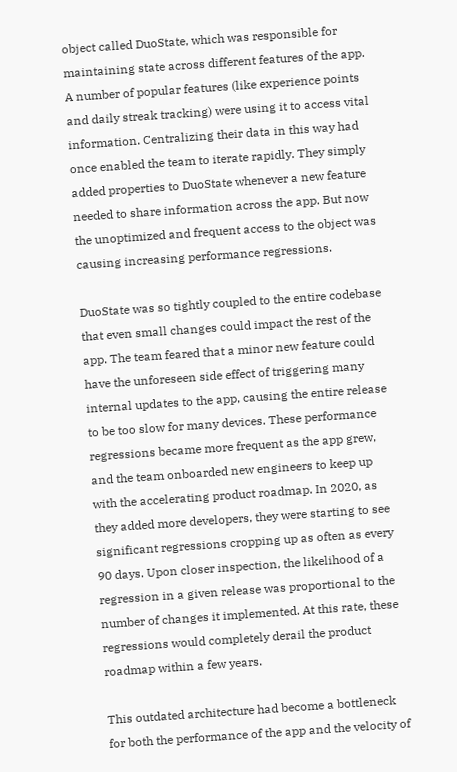object called DuoState, which was responsible for maintaining state across different features of the app. A number of popular features (like experience points and daily streak tracking) were using it to access vital information. Centralizing their data in this way had once enabled the team to iterate rapidly. They simply added properties to DuoState whenever a new feature needed to share information across the app. But now the unoptimized and frequent access to the object was causing increasing performance regressions.

DuoState was so tightly coupled to the entire codebase that even small changes could impact the rest of the app. The team feared that a minor new feature could have the unforeseen side effect of triggering many internal updates to the app, causing the entire release to be too slow for many devices. These performance regressions became more frequent as the app grew, and the team onboarded new engineers to keep up with the accelerating product roadmap. In 2020, as they added more developers, they were starting to see significant regressions cropping up as often as every 90 days. Upon closer inspection, the likelihood of a regression in a given release was proportional to the number of changes it implemented. At this rate, these regressions would completely derail the product roadmap within a few years.

This outdated architecture had become a bottleneck for both the performance of the app and the velocity of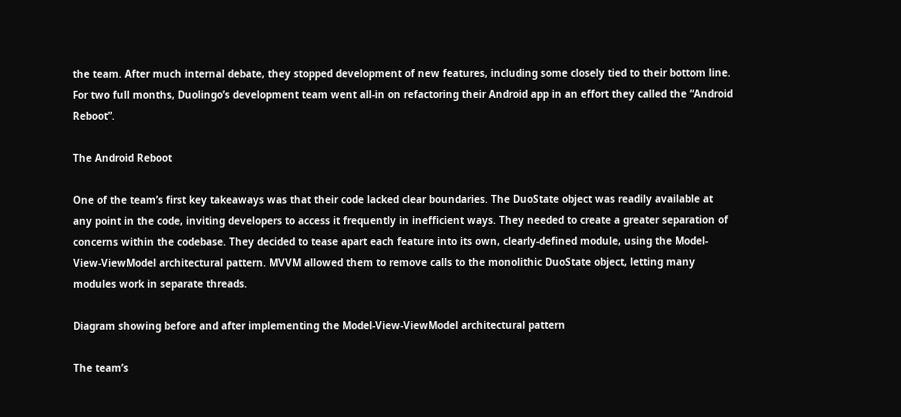the team. After much internal debate, they stopped development of new features, including some closely tied to their bottom line. For two full months, Duolingo’s development team went all-in on refactoring their Android app in an effort they called the “Android Reboot”.

The Android Reboot

One of the team’s first key takeaways was that their code lacked clear boundaries. The DuoState object was readily available at any point in the code, inviting developers to access it frequently in inefficient ways. They needed to create a greater separation of concerns within the codebase. They decided to tease apart each feature into its own, clearly-defined module, using the Model-View-ViewModel architectural pattern. MVVM allowed them to remove calls to the monolithic DuoState object, letting many modules work in separate threads.

Diagram showing before and after implementing the Model-View-ViewModel architectural pattern

The team’s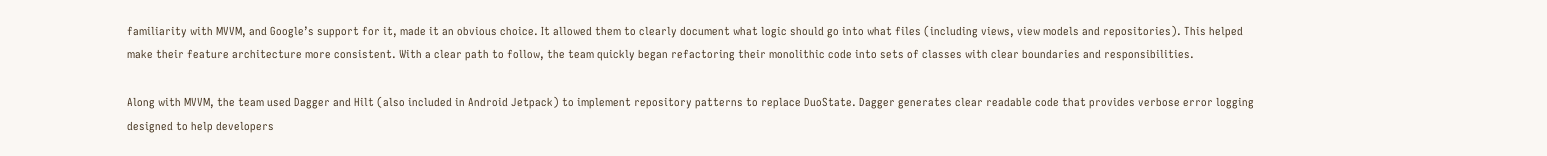familiarity with MVVM, and Google’s support for it, made it an obvious choice. It allowed them to clearly document what logic should go into what files (including views, view models and repositories). This helped make their feature architecture more consistent. With a clear path to follow, the team quickly began refactoring their monolithic code into sets of classes with clear boundaries and responsibilities.

Along with MVVM, the team used Dagger and Hilt (also included in Android Jetpack) to implement repository patterns to replace DuoState. Dagger generates clear readable code that provides verbose error logging designed to help developers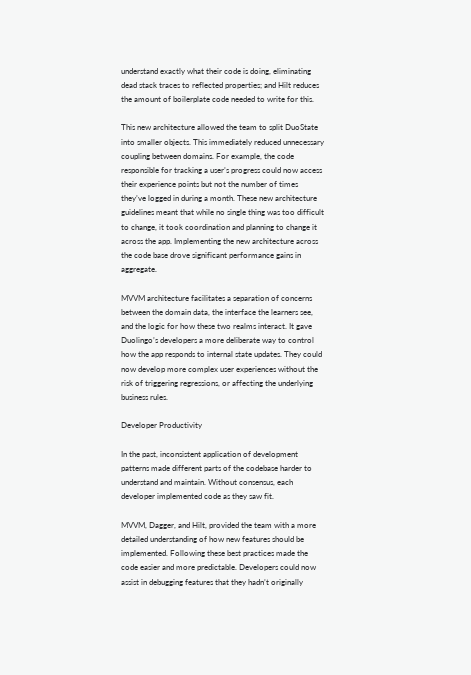understand exactly what their code is doing, eliminating dead stack traces to reflected properties; and Hilt reduces the amount of boilerplate code needed to write for this.

This new architecture allowed the team to split DuoState into smaller objects. This immediately reduced unnecessary coupling between domains. For example, the code responsible for tracking a user’s progress could now access their experience points but not the number of times they’ve logged in during a month. These new architecture guidelines meant that while no single thing was too difficult to change, it took coordination and planning to change it across the app. Implementing the new architecture across the code base drove significant performance gains in aggregate.

MVVM architecture facilitates a separation of concerns between the domain data, the interface the learners see, and the logic for how these two realms interact. It gave Duolingo’s developers a more deliberate way to control how the app responds to internal state updates. They could now develop more complex user experiences without the risk of triggering regressions, or affecting the underlying business rules.

Developer Productivity

In the past, inconsistent application of development patterns made different parts of the codebase harder to understand and maintain. Without consensus, each developer implemented code as they saw fit.

MVVM, Dagger, and Hilt, provided the team with a more detailed understanding of how new features should be implemented. Following these best practices made the code easier and more predictable. Developers could now assist in debugging features that they hadn’t originally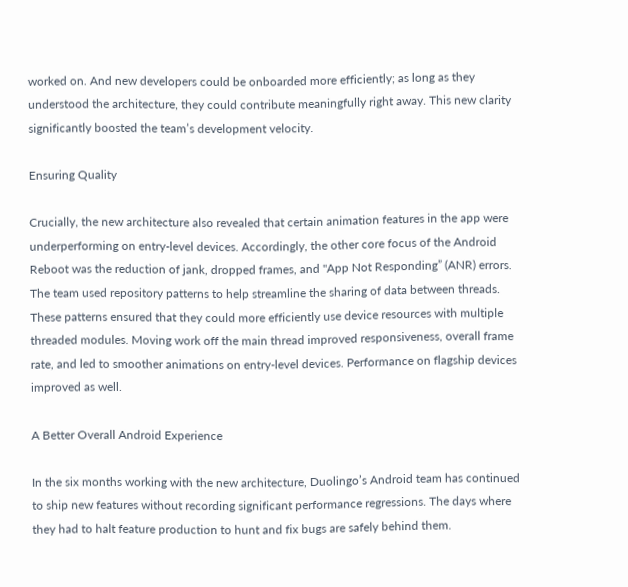worked on. And new developers could be onboarded more efficiently; as long as they understood the architecture, they could contribute meaningfully right away. This new clarity significantly boosted the team’s development velocity.

Ensuring Quality

Crucially, the new architecture also revealed that certain animation features in the app were underperforming on entry-level devices. Accordingly, the other core focus of the Android Reboot was the reduction of jank, dropped frames, and "App Not Responding” (ANR) errors. The team used repository patterns to help streamline the sharing of data between threads. These patterns ensured that they could more efficiently use device resources with multiple threaded modules. Moving work off the main thread improved responsiveness, overall frame rate, and led to smoother animations on entry-level devices. Performance on flagship devices improved as well.

A Better Overall Android Experience

In the six months working with the new architecture, Duolingo’s Android team has continued to ship new features without recording significant performance regressions. The days where they had to halt feature production to hunt and fix bugs are safely behind them.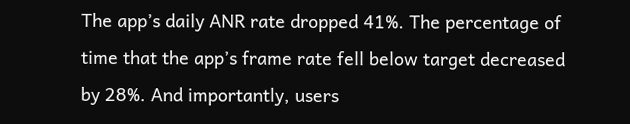The app’s daily ANR rate dropped 41%. The percentage of time that the app’s frame rate fell below target decreased by 28%. And importantly, users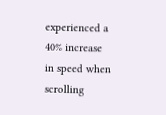experienced a 40% increase in speed when scrolling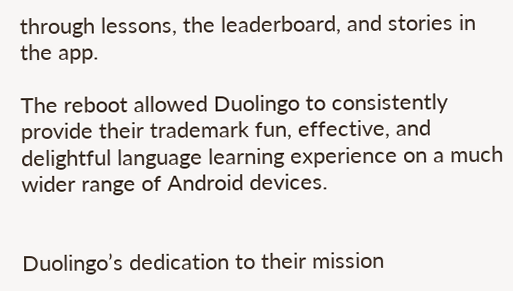through lessons, the leaderboard, and stories in the app.

The reboot allowed Duolingo to consistently provide their trademark fun, effective, and delightful language learning experience on a much wider range of Android devices.


Duolingo’s dedication to their mission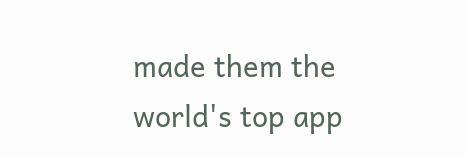made them the world's top app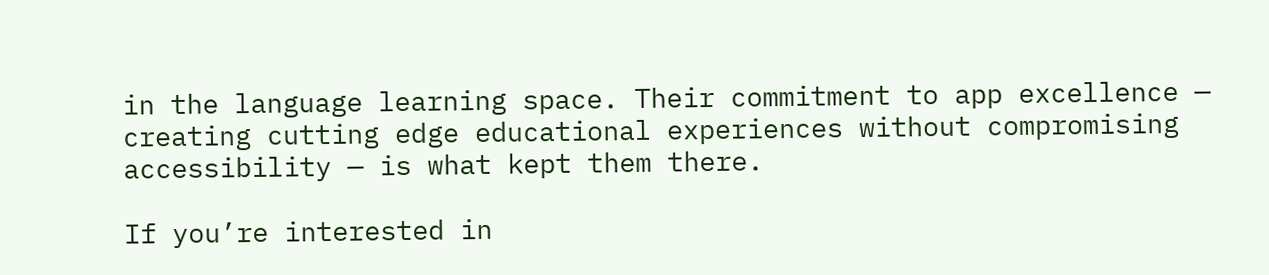in the language learning space. Their commitment to app excellence — creating cutting edge educational experiences without compromising accessibility — is what kept them there.

If you’re interested in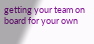getting your team on board for your own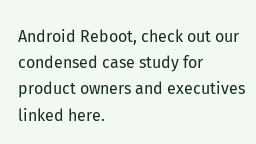Android Reboot, check out our condensed case study for product owners and executives linked here.